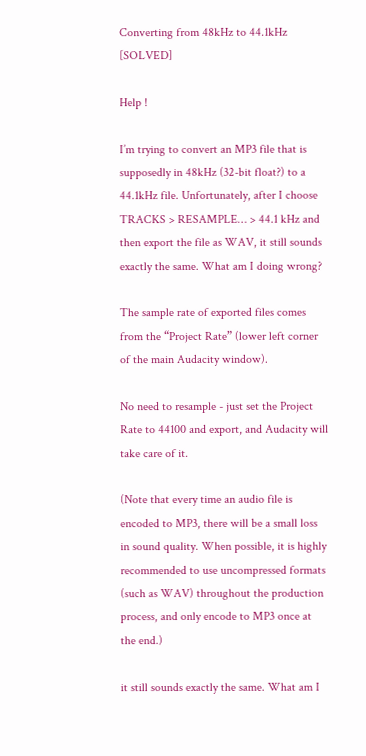Converting from 48kHz to 44.1kHz [SOLVED]

Help !

I’m trying to convert an MP3 file that is supposedly in 48kHz (32-bit float?) to a 44.1kHz file. Unfortunately, after I choose TRACKS > RESAMPLE… > 44.1 kHz and then export the file as WAV, it still sounds exactly the same. What am I doing wrong?

The sample rate of exported files comes from the “Project Rate” (lower left corner of the main Audacity window).

No need to resample - just set the Project Rate to 44100 and export, and Audacity will take care of it.

(Note that every time an audio file is encoded to MP3, there will be a small loss in sound quality. When possible, it is highly recommended to use uncompressed formats (such as WAV) throughout the production process, and only encode to MP3 once at the end.)

it still sounds exactly the same. What am I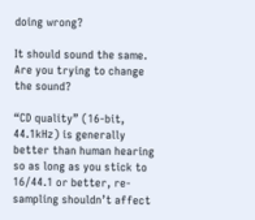doing wrong?

It should sound the same. Are you trying to change the sound?

“CD quality” (16-bit, 44.1kHz) is generally better than human hearing so as long as you stick to 16/44.1 or better, re-sampling shouldn’t affect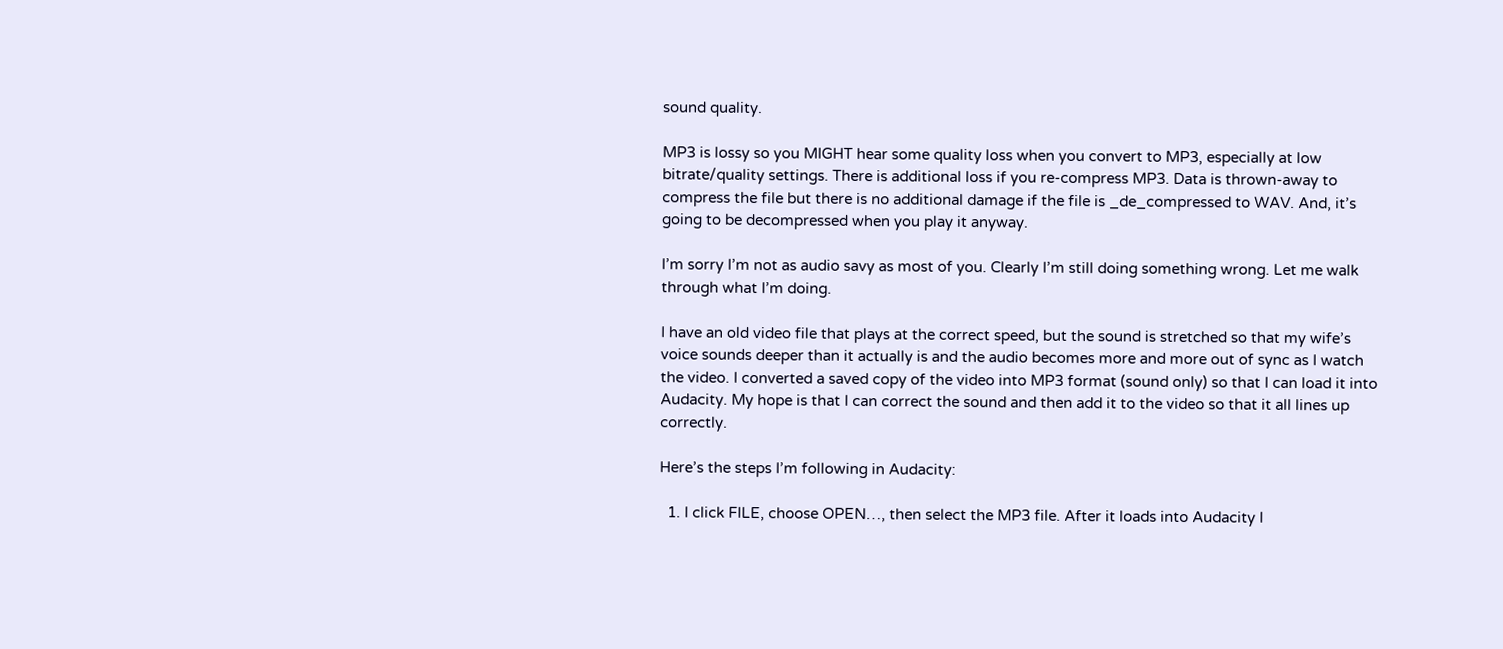sound quality.

MP3 is lossy so you MIGHT hear some quality loss when you convert to MP3, especially at low bitrate/quality settings. There is additional loss if you re-compress MP3. Data is thrown-away to compress the file but there is no additional damage if the file is _de_compressed to WAV. And, it’s going to be decompressed when you play it anyway.

I’m sorry I’m not as audio savy as most of you. Clearly I’m still doing something wrong. Let me walk through what I’m doing.

I have an old video file that plays at the correct speed, but the sound is stretched so that my wife’s voice sounds deeper than it actually is and the audio becomes more and more out of sync as I watch the video. I converted a saved copy of the video into MP3 format (sound only) so that I can load it into Audacity. My hope is that I can correct the sound and then add it to the video so that it all lines up correctly.

Here’s the steps I’m following in Audacity:

  1. I click FILE, choose OPEN…, then select the MP3 file. After it loads into Audacity I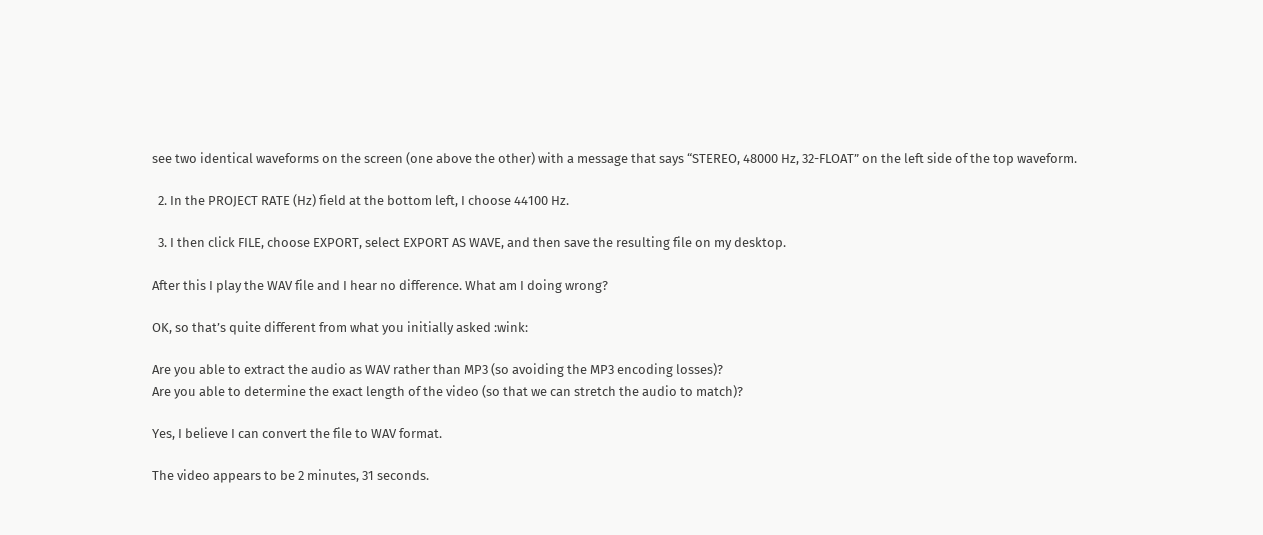see two identical waveforms on the screen (one above the other) with a message that says “STEREO, 48000 Hz, 32-FLOAT” on the left side of the top waveform.

  2. In the PROJECT RATE (Hz) field at the bottom left, I choose 44100 Hz.

  3. I then click FILE, choose EXPORT, select EXPORT AS WAVE, and then save the resulting file on my desktop.

After this I play the WAV file and I hear no difference. What am I doing wrong?

OK, so that’s quite different from what you initially asked :wink:

Are you able to extract the audio as WAV rather than MP3 (so avoiding the MP3 encoding losses)?
Are you able to determine the exact length of the video (so that we can stretch the audio to match)?

Yes, I believe I can convert the file to WAV format.

The video appears to be 2 minutes, 31 seconds.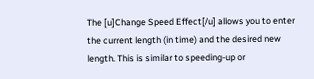The [u]Change Speed Effect[/u] allows you to enter the current length (in time) and the desired new length. This is similar to speeding-up or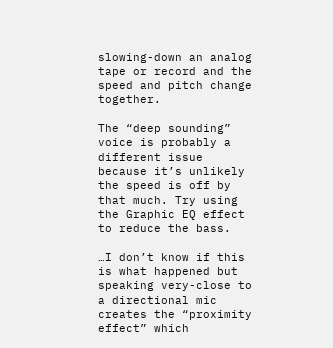slowing-down an analog tape or record and the speed and pitch change together.

The “deep sounding” voice is probably a different issue because it’s unlikely the speed is off by that much. Try using the Graphic EQ effect to reduce the bass.

…I don’t know if this is what happened but speaking very-close to a directional mic creates the “proximity effect” which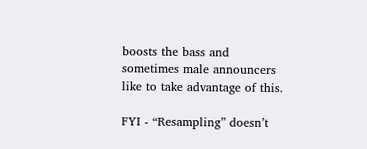boosts the bass and sometimes male announcers like to take advantage of this.

FYI - “Resampling” doesn’t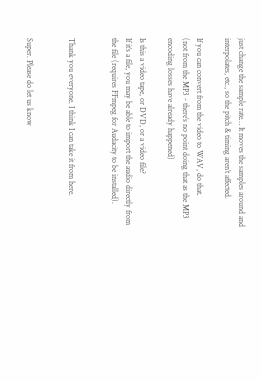just change the sample rate… It moves the samples around and interpolates, etc., so the pitch & timing aren’t affected.

If you can convert from the video to WAV, do that.
(not from the MP3 - there’s no point doing that as the MP3 encoding losses have already happened)

Is this a video tape, or DVD, or a video file?
If it’s a file, you may be able to import the audio directly from the file (requires FFmpeg for Audacity to be installed).


Thank you everyone. I think I can take it from here.


Super. Please do let us know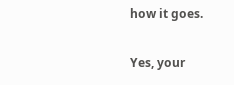how it goes.

Yes, your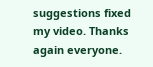suggestions fixed my video. Thanks again everyone.